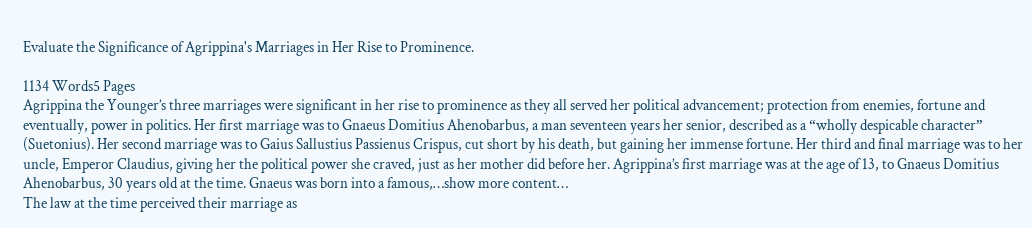Evaluate the Significance of Agrippina's Marriages in Her Rise to Prominence.

1134 Words5 Pages
Agrippina the Younger’s three marriages were significant in her rise to prominence as they all served her political advancement; protection from enemies, fortune and eventually, power in politics. Her first marriage was to Gnaeus Domitius Ahenobarbus, a man seventeen years her senior, described as a “wholly despicable character” (Suetonius). Her second marriage was to Gaius Sallustius Passienus Crispus, cut short by his death, but gaining her immense fortune. Her third and final marriage was to her uncle, Emperor Claudius, giving her the political power she craved, just as her mother did before her. Agrippina’s first marriage was at the age of 13, to Gnaeus Domitius Ahenobarbus, 30 years old at the time. Gnaeus was born into a famous,…show more content…
The law at the time perceived their marriage as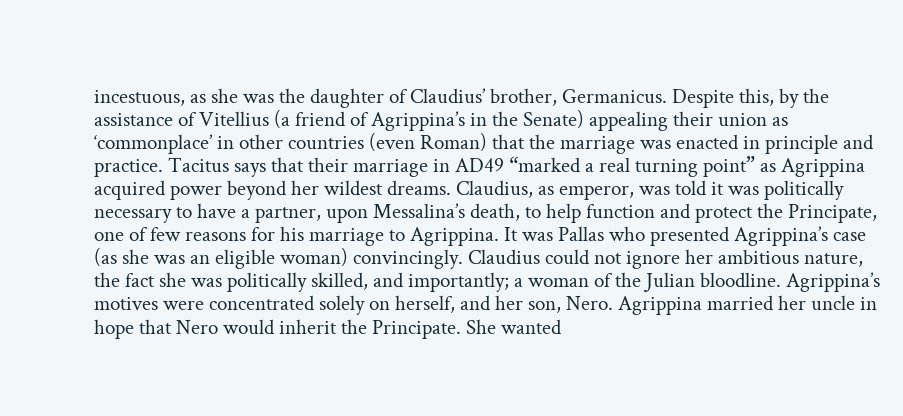incestuous, as she was the daughter of Claudius’ brother, Germanicus. Despite this, by the assistance of Vitellius (a friend of Agrippina’s in the Senate) appealing their union as ‘commonplace’ in other countries (even Roman) that the marriage was enacted in principle and practice. Tacitus says that their marriage in AD49 “marked a real turning point” as Agrippina acquired power beyond her wildest dreams. Claudius, as emperor, was told it was politically necessary to have a partner, upon Messalina’s death, to help function and protect the Principate, one of few reasons for his marriage to Agrippina. It was Pallas who presented Agrippina’s case (as she was an eligible woman) convincingly. Claudius could not ignore her ambitious nature, the fact she was politically skilled, and importantly; a woman of the Julian bloodline. Agrippina’s motives were concentrated solely on herself, and her son, Nero. Agrippina married her uncle in hope that Nero would inherit the Principate. She wanted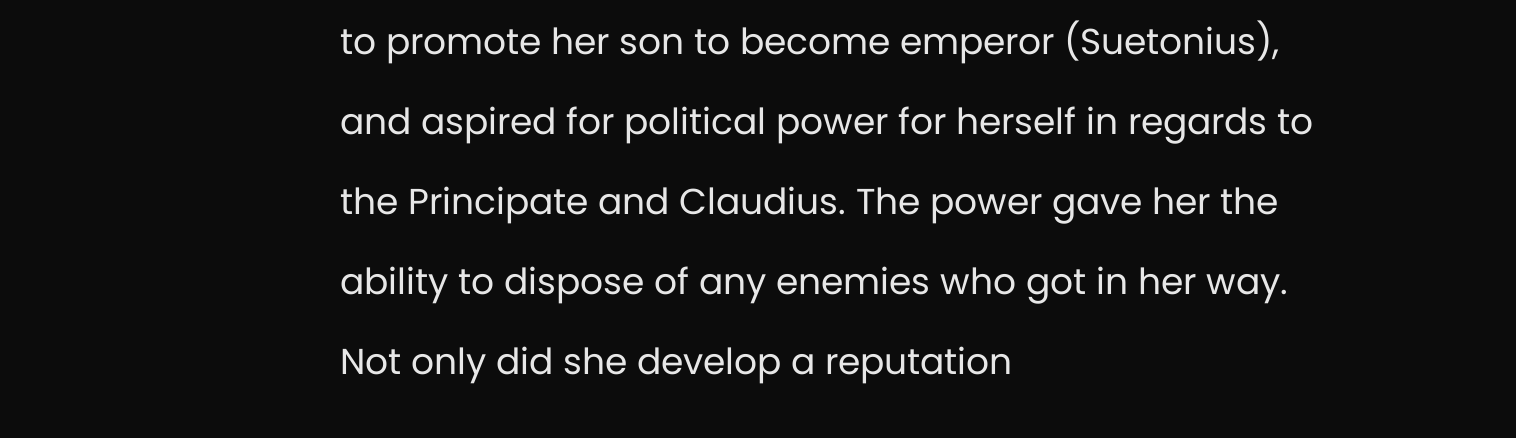to promote her son to become emperor (Suetonius), and aspired for political power for herself in regards to the Principate and Claudius. The power gave her the ability to dispose of any enemies who got in her way. Not only did she develop a reputation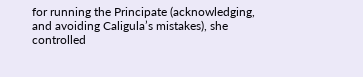for running the Principate (acknowledging, and avoiding Caligula’s mistakes), she controlled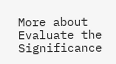More about Evaluate the Significance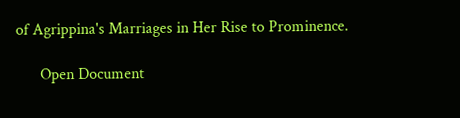of Agrippina's Marriages in Her Rise to Prominence.

      Open Document